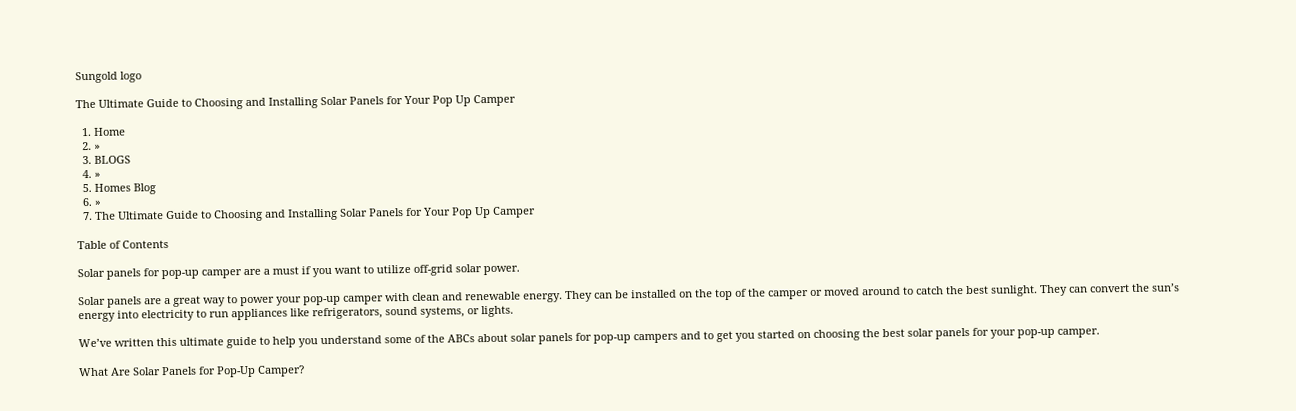Sungold logo

The Ultimate Guide to Choosing and Installing Solar Panels for Your Pop Up Camper

  1. Home
  2. »
  3. BLOGS
  4. »
  5. Homes Blog
  6. »
  7. The Ultimate Guide to Choosing and Installing Solar Panels for Your Pop Up Camper

Table of Contents

Solar panels for pop-up camper are a must if you want to utilize off-grid solar power.

Solar panels are a great way to power your pop-up camper with clean and renewable energy. They can be installed on the top of the camper or moved around to catch the best sunlight. They can convert the sun’s energy into electricity to run appliances like refrigerators, sound systems, or lights.

We’ve written this ultimate guide to help you understand some of the ABCs about solar panels for pop-up campers and to get you started on choosing the best solar panels for your pop-up camper.

What Are Solar Panels for Pop-Up Camper?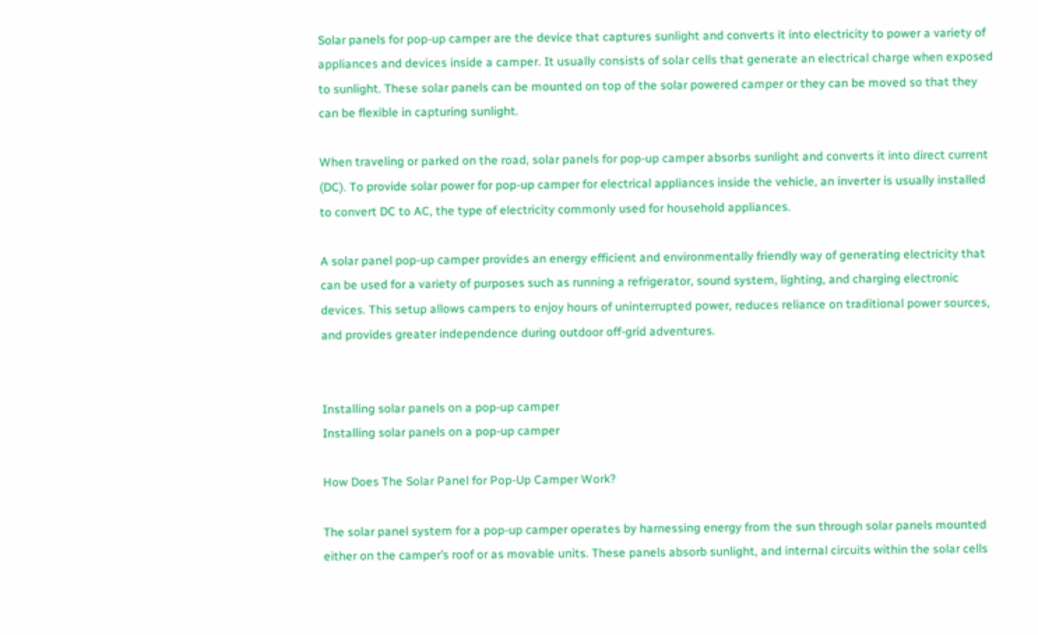Solar panels for pop-up camper are the device that captures sunlight and converts it into electricity to power a variety of appliances and devices inside a camper. It usually consists of solar cells that generate an electrical charge when exposed to sunlight. These solar panels can be mounted on top of the solar powered camper or they can be moved so that they can be flexible in capturing sunlight.

When traveling or parked on the road, solar panels for pop-up camper absorbs sunlight and converts it into direct current (DC). To provide solar power for pop-up camper for electrical appliances inside the vehicle, an inverter is usually installed to convert DC to AC, the type of electricity commonly used for household appliances.

A solar panel pop-up camper provides an energy efficient and environmentally friendly way of generating electricity that can be used for a variety of purposes such as running a refrigerator, sound system, lighting, and charging electronic devices. This setup allows campers to enjoy hours of uninterrupted power, reduces reliance on traditional power sources, and provides greater independence during outdoor off-grid adventures.


Installing solar panels on a pop-up camper
Installing solar panels on a pop-up camper

How Does The Solar Panel for Pop-Up Camper Work?

The solar panel system for a pop-up camper operates by harnessing energy from the sun through solar panels mounted either on the camper’s roof or as movable units. These panels absorb sunlight, and internal circuits within the solar cells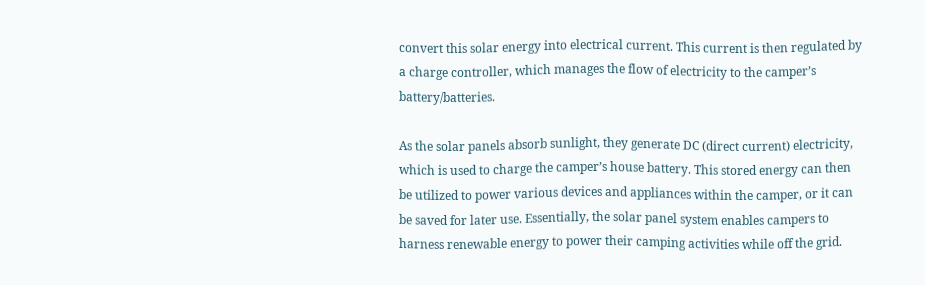convert this solar energy into electrical current. This current is then regulated by a charge controller, which manages the flow of electricity to the camper’s battery/batteries.

As the solar panels absorb sunlight, they generate DC (direct current) electricity, which is used to charge the camper’s house battery. This stored energy can then be utilized to power various devices and appliances within the camper, or it can be saved for later use. Essentially, the solar panel system enables campers to harness renewable energy to power their camping activities while off the grid.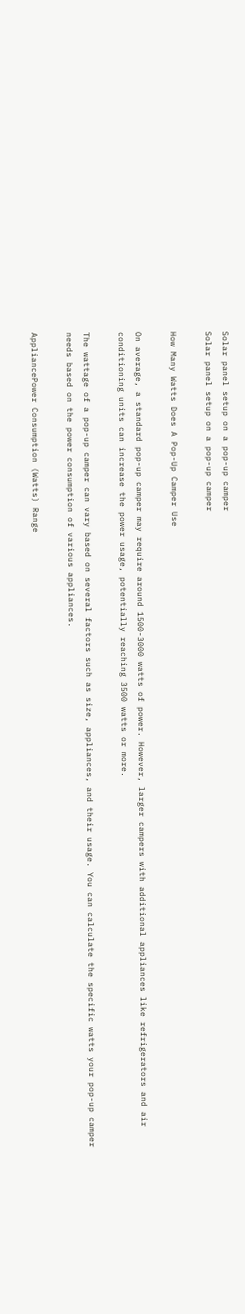Solar panel setup on a pop-up camper
Solar panel setup on a pop-up camper

How Many Watts Does A Pop-Up Camper Use

On average, a standard pop-up camper may require around 1500-3000 watts of power. However, larger campers with additional appliances like refrigerators and air conditioning units can increase the power usage, potentially reaching 3500 watts or more.

The wattage of a pop-up camper can vary based on several factors such as size, appliances, and their usage. You can calculate the specific watts your pop-up camper needs based on the power consumption of various appliances.

AppliancePower Consumption (Watts) Range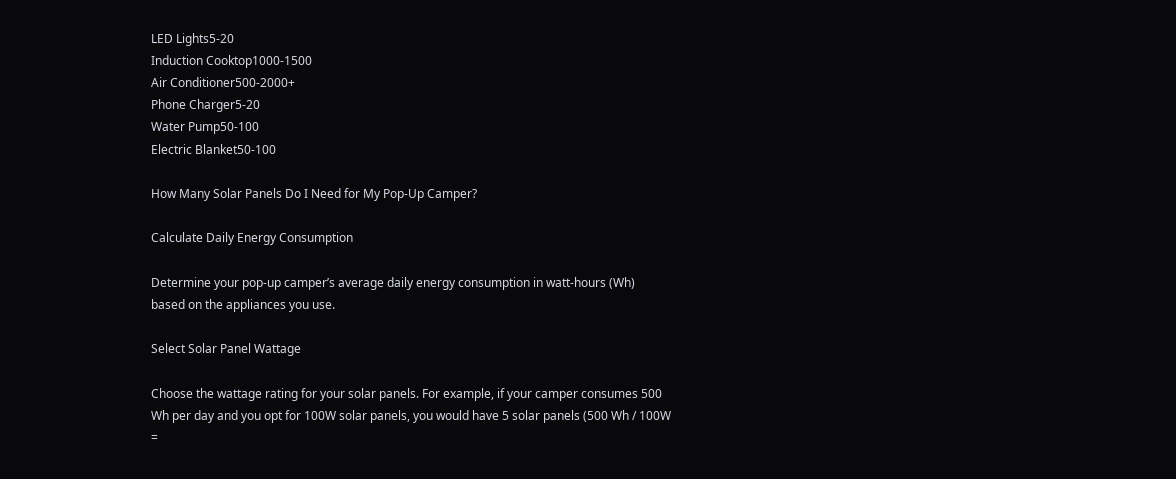LED Lights5-20
Induction Cooktop1000-1500
Air Conditioner500-2000+
Phone Charger5-20
Water Pump50-100
Electric Blanket50-100

How Many Solar Panels Do I Need for My Pop-Up Camper?

Calculate Daily Energy Consumption

Determine your pop-up camper’s average daily energy consumption in watt-hours (Wh) based on the appliances you use.

Select Solar Panel Wattage

Choose the wattage rating for your solar panels. For example, if your camper consumes 500 Wh per day and you opt for 100W solar panels, you would have 5 solar panels (500 Wh / 100W =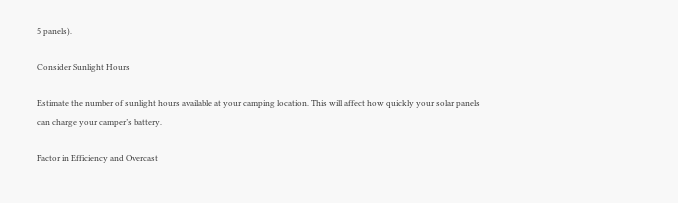5 panels).

Consider Sunlight Hours

Estimate the number of sunlight hours available at your camping location. This will affect how quickly your solar panels can charge your camper’s battery.

Factor in Efficiency and Overcast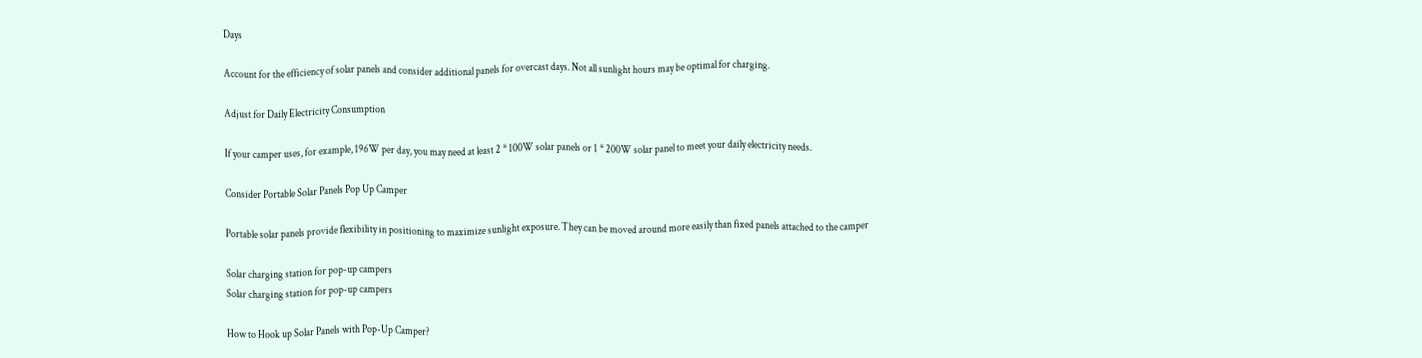Days

Account for the efficiency of solar panels and consider additional panels for overcast days. Not all sunlight hours may be optimal for charging.

Adjust for Daily Electricity Consumption

If your camper uses, for example, 196W per day, you may need at least 2 * 100W solar panels or 1 * 200W solar panel to meet your daily electricity needs.

Consider Portable Solar Panels Pop Up Camper

Portable solar panels provide flexibility in positioning to maximize sunlight exposure. They can be moved around more easily than fixed panels attached to the camper

Solar charging station for pop-up campers
Solar charging station for pop-up campers

How to Hook up Solar Panels with Pop-Up Camper?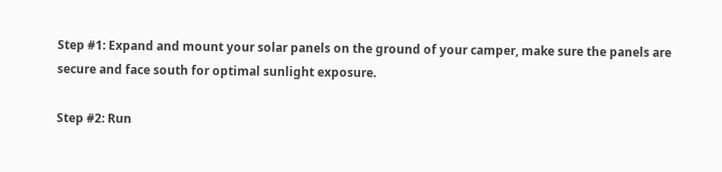Step #1: Expand and mount your solar panels on the ground of your camper, make sure the panels are secure and face south for optimal sunlight exposure.

Step #2: Run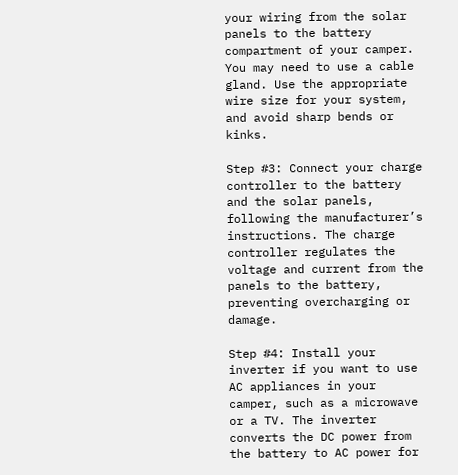your wiring from the solar panels to the battery compartment of your camper. You may need to use a cable gland. Use the appropriate wire size for your system, and avoid sharp bends or kinks.

Step #3: Connect your charge controller to the battery and the solar panels, following the manufacturer’s instructions. The charge controller regulates the voltage and current from the panels to the battery, preventing overcharging or damage.

Step #4: Install your inverter if you want to use AC appliances in your camper, such as a microwave or a TV. The inverter converts the DC power from the battery to AC power for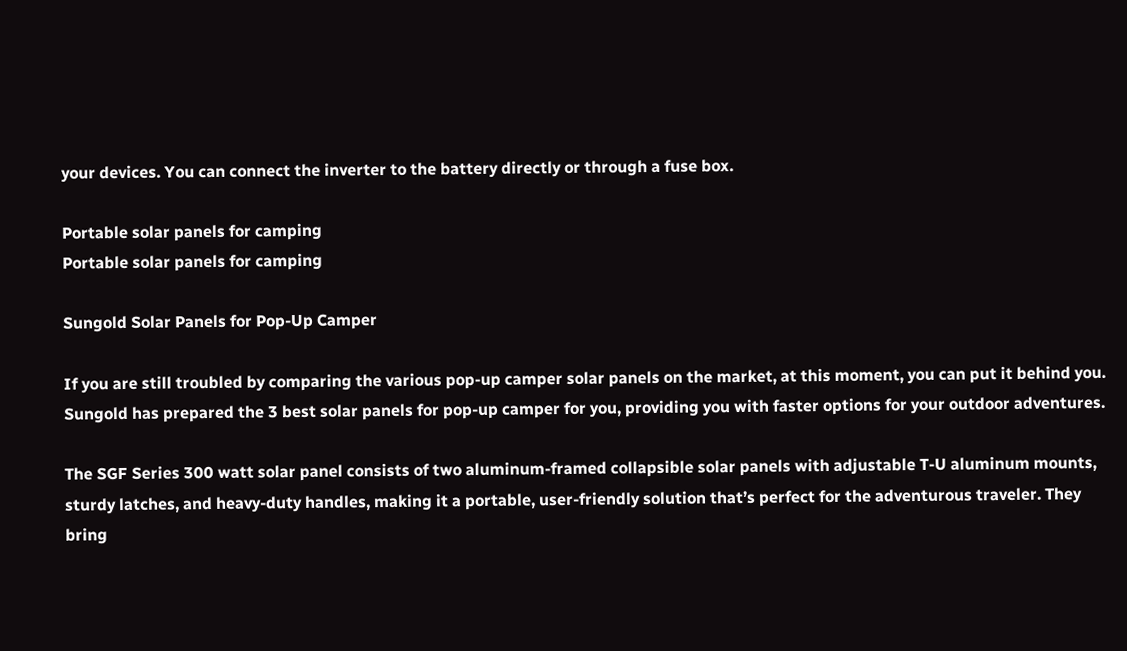your devices. You can connect the inverter to the battery directly or through a fuse box.

Portable solar panels for camping
Portable solar panels for camping

Sungold Solar Panels for Pop-Up Camper

If you are still troubled by comparing the various pop-up camper solar panels on the market, at this moment, you can put it behind you. Sungold has prepared the 3 best solar panels for pop-up camper for you, providing you with faster options for your outdoor adventures.

The SGF Series 300 watt solar panel consists of two aluminum-framed collapsible solar panels with adjustable T-U aluminum mounts, sturdy latches, and heavy-duty handles, making it a portable, user-friendly solution that’s perfect for the adventurous traveler. They bring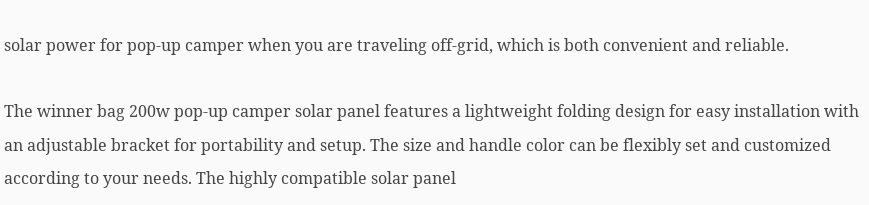solar power for pop-up camper when you are traveling off-grid, which is both convenient and reliable.

The winner bag 200w pop-up camper solar panel features a lightweight folding design for easy installation with an adjustable bracket for portability and setup. The size and handle color can be flexibly set and customized according to your needs. The highly compatible solar panel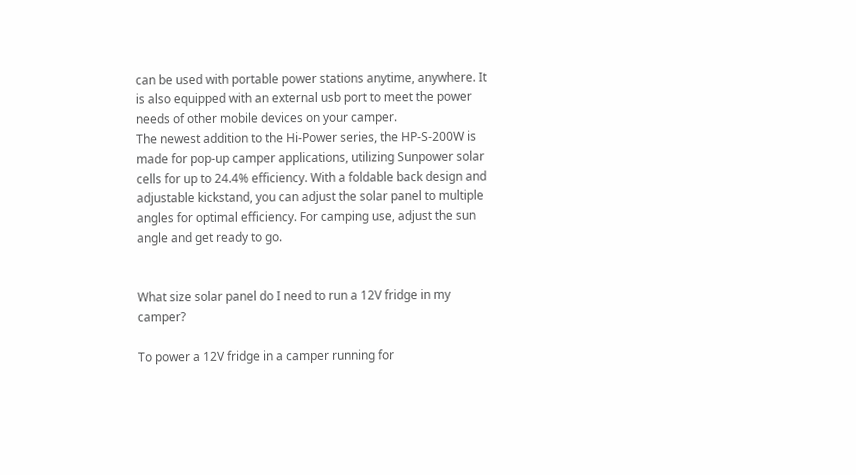can be used with portable power stations anytime, anywhere. It is also equipped with an external usb port to meet the power needs of other mobile devices on your camper.
The newest addition to the Hi-Power series, the HP-S-200W is made for pop-up camper applications, utilizing Sunpower solar cells for up to 24.4% efficiency. With a foldable back design and adjustable kickstand, you can adjust the solar panel to multiple angles for optimal efficiency. For camping use, adjust the sun angle and get ready to go.


What size solar panel do I need to run a 12V fridge in my camper?

To power a 12V fridge in a camper running for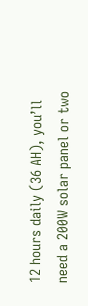12 hours daily (36 AH), you’ll need a 200W solar panel or two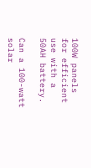100W panels for efficient use with a 50AH battery.

Can a 100-watt solar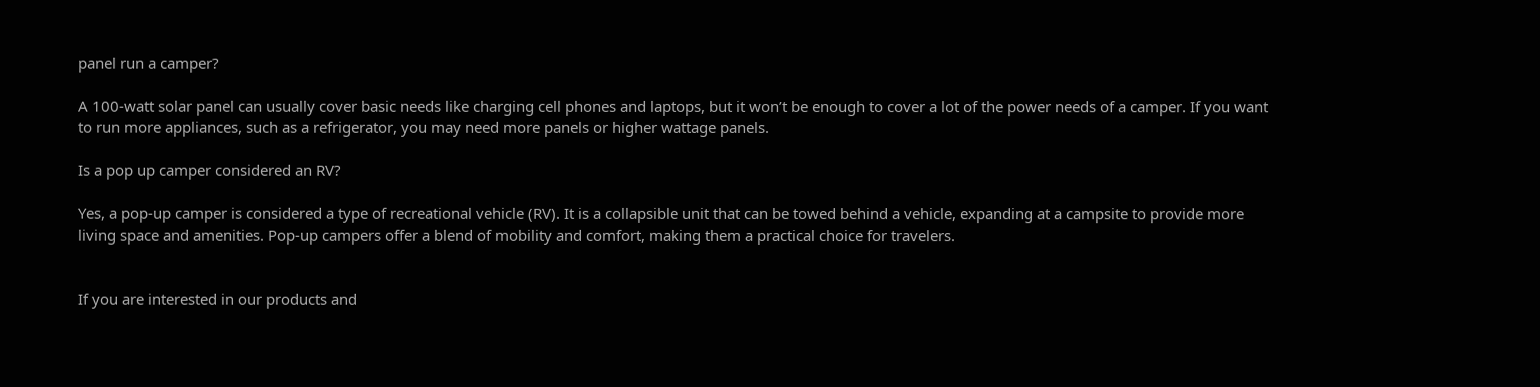panel run a camper?

A 100-watt solar panel can usually cover basic needs like charging cell phones and laptops, but it won’t be enough to cover a lot of the power needs of a camper. If you want to run more appliances, such as a refrigerator, you may need more panels or higher wattage panels.

Is a pop up camper considered an RV?

Yes, a pop-up camper is considered a type of recreational vehicle (RV). It is a collapsible unit that can be towed behind a vehicle, expanding at a campsite to provide more living space and amenities. Pop-up campers offer a blend of mobility and comfort, making them a practical choice for travelers.


If you are interested in our products and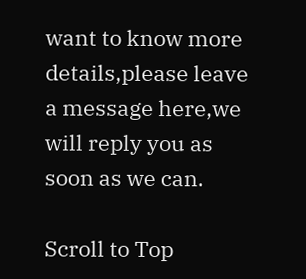want to know more details,please leave a message here,we will reply you as soon as we can.

Scroll to Top